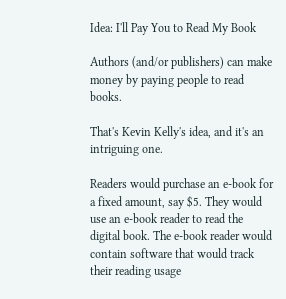Idea: I'll Pay You to Read My Book

Authors (and/or publishers) can make money by paying people to read books.

That's Kevin Kelly's idea, and it's an intriguing one.

Readers would purchase an e-book for a fixed amount, say $5. They would use an e-book reader to read the digital book. The e-book reader would contain software that would track their reading usage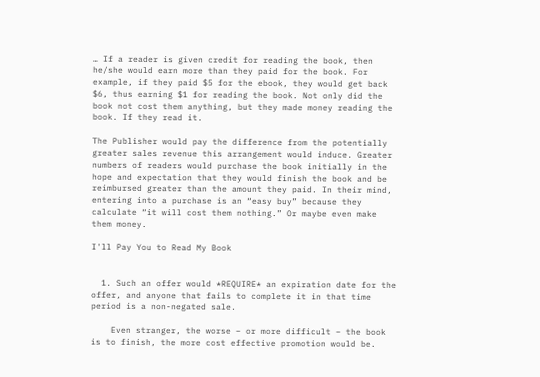… If a reader is given credit for reading the book, then he/she would earn more than they paid for the book. For example, if they paid $5 for the ebook, they would get back $6, thus earning $1 for reading the book. Not only did the book not cost them anything, but they made money reading the book. If they read it.

The Publisher would pay the difference from the potentially greater sales revenue this arrangement would induce. Greater numbers of readers would purchase the book initially in the hope and expectation that they would finish the book and be reimbursed greater than the amount they paid. In their mind, entering into a purchase is an “easy buy” because they calculate “it will cost them nothing.” Or maybe even make them money.

I'll Pay You to Read My Book


  1. Such an offer would *REQUIRE* an expiration date for the offer, and anyone that fails to complete it in that time period is a non-negated sale.

    Even stranger, the worse – or more difficult – the book is to finish, the more cost effective promotion would be.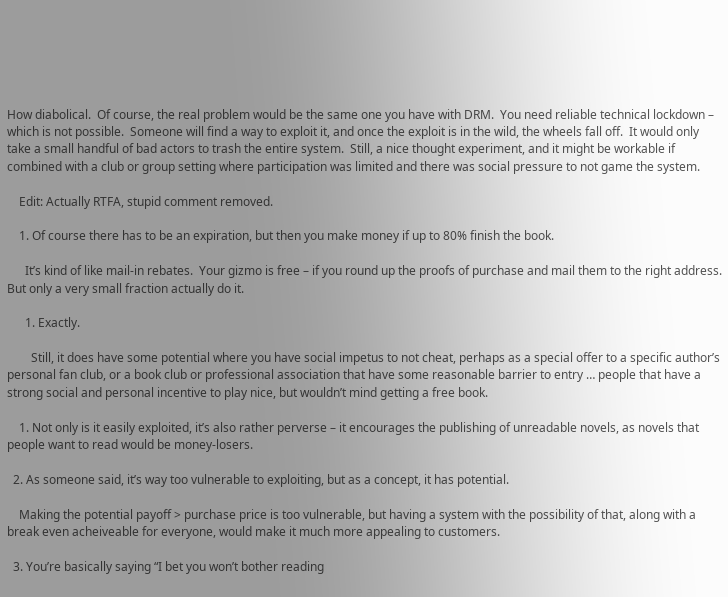How diabolical.  Of course, the real problem would be the same one you have with DRM.  You need reliable technical lockdown – which is not possible.  Someone will find a way to exploit it, and once the exploit is in the wild, the wheels fall off.  It would only take a small handful of bad actors to trash the entire system.  Still, a nice thought experiment, and it might be workable if combined with a club or group setting where participation was limited and there was social pressure to not game the system.

    Edit: Actually RTFA, stupid comment removed.

    1. Of course there has to be an expiration, but then you make money if up to 80% finish the book.

      It’s kind of like mail-in rebates.  Your gizmo is free – if you round up the proofs of purchase and mail them to the right address.  But only a very small fraction actually do it.

      1. Exactly.

        Still, it does have some potential where you have social impetus to not cheat, perhaps as a special offer to a specific author’s personal fan club, or a book club or professional association that have some reasonable barrier to entry … people that have a strong social and personal incentive to play nice, but wouldn’t mind getting a free book.

    1. Not only is it easily exploited, it’s also rather perverse – it encourages the publishing of unreadable novels, as novels that people want to read would be money-losers.

  2. As someone said, it’s way too vulnerable to exploiting, but as a concept, it has potential.

    Making the potential payoff > purchase price is too vulnerable, but having a system with the possibility of that, along with a break even acheiveable for everyone, would make it much more appealing to customers.

  3. You’re basically saying “I bet you won’t bother reading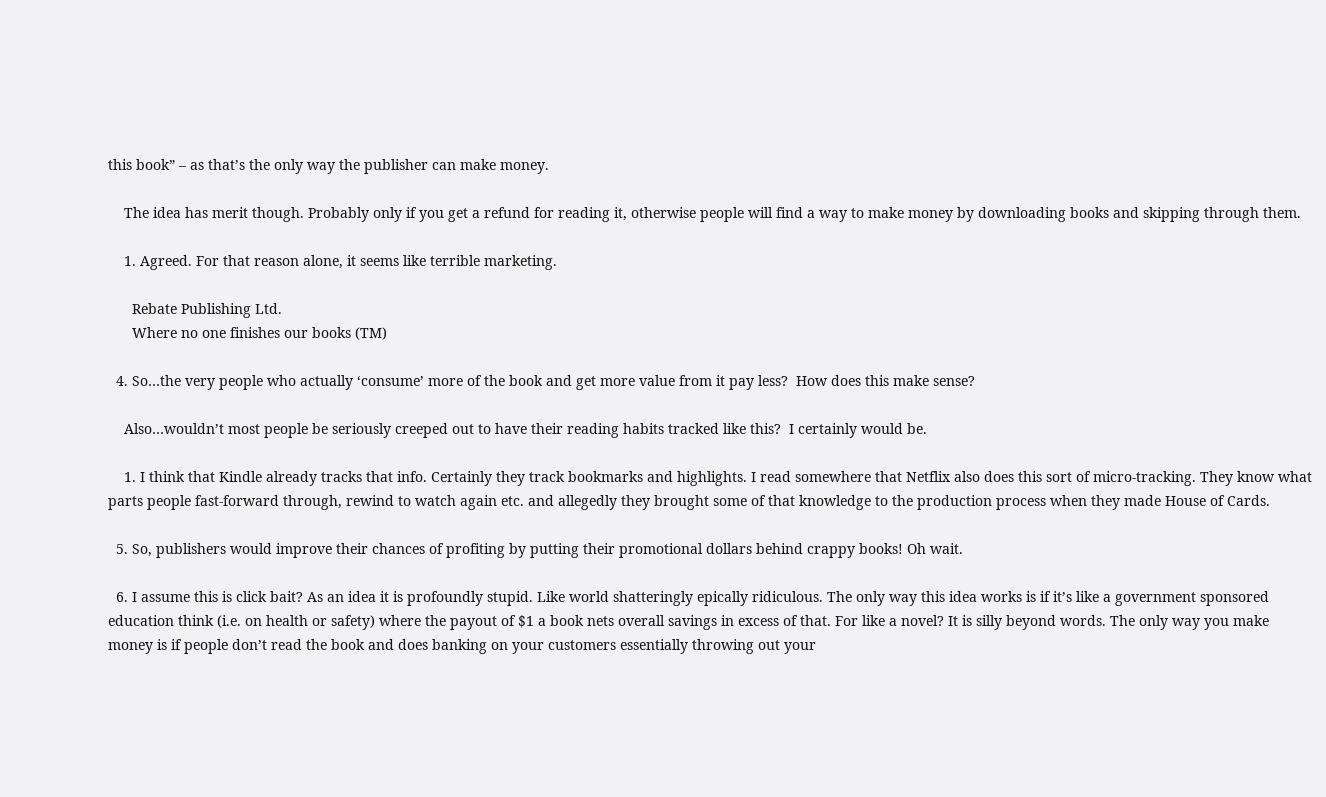this book” – as that’s the only way the publisher can make money.

    The idea has merit though. Probably only if you get a refund for reading it, otherwise people will find a way to make money by downloading books and skipping through them.

    1. Agreed. For that reason alone, it seems like terrible marketing.

      Rebate Publishing Ltd.
      Where no one finishes our books (TM)

  4. So…the very people who actually ‘consume’ more of the book and get more value from it pay less?  How does this make sense?

    Also…wouldn’t most people be seriously creeped out to have their reading habits tracked like this?  I certainly would be.

    1. I think that Kindle already tracks that info. Certainly they track bookmarks and highlights. I read somewhere that Netflix also does this sort of micro-tracking. They know what parts people fast-forward through, rewind to watch again etc. and allegedly they brought some of that knowledge to the production process when they made House of Cards.

  5. So, publishers would improve their chances of profiting by putting their promotional dollars behind crappy books! Oh wait.

  6. I assume this is click bait? As an idea it is profoundly stupid. Like world shatteringly epically ridiculous. The only way this idea works is if it’s like a government sponsored education think (i.e. on health or safety) where the payout of $1 a book nets overall savings in excess of that. For like a novel? It is silly beyond words. The only way you make money is if people don’t read the book and does banking on your customers essentially throwing out your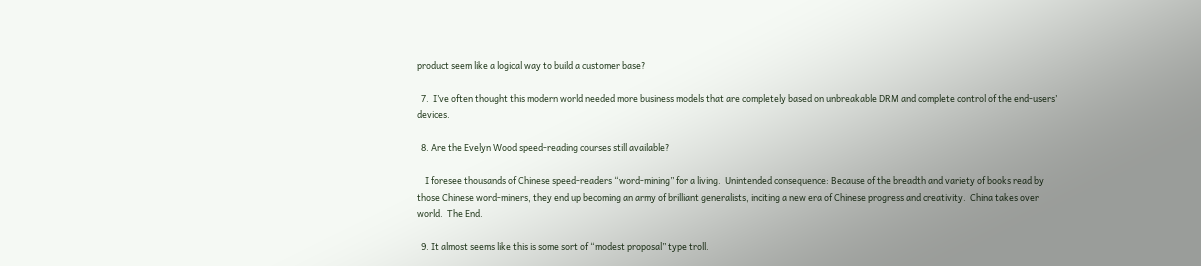product seem like a logical way to build a customer base?

  7.  I’ve often thought this modern world needed more business models that are completely based on unbreakable DRM and complete control of the end-users’ devices.

  8. Are the Evelyn Wood speed-reading courses still available?

    I foresee thousands of Chinese speed-readers “word-mining” for a living.  Unintended consequence: Because of the breadth and variety of books read by those Chinese word-miners, they end up becoming an army of brilliant generalists, inciting a new era of Chinese progress and creativity.  China takes over world.  The End.

  9. It almost seems like this is some sort of “modest proposal” type troll.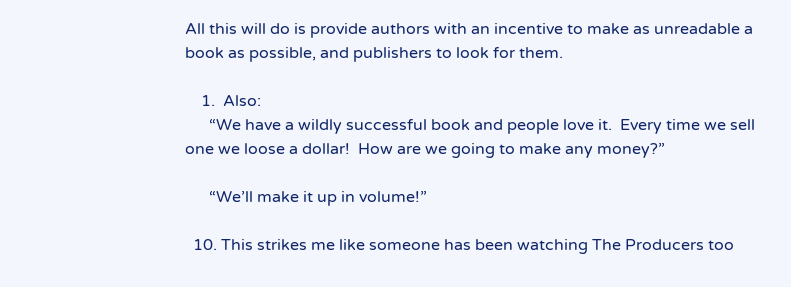All this will do is provide authors with an incentive to make as unreadable a book as possible, and publishers to look for them.

    1.  Also:
      “We have a wildly successful book and people love it.  Every time we sell one we loose a dollar!  How are we going to make any money?”

      “We’ll make it up in volume!”

  10. This strikes me like someone has been watching The Producers too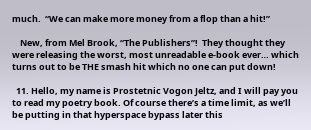much.  “We can make more money from a flop than a hit!”

    New, from Mel Brook, “The Publishers”!  They thought they were releasing the worst, most unreadable e-book ever… which turns out to be THE smash hit which no one can put down!

  11. Hello, my name is Prostetnic Vogon Jeltz, and I will pay you to read my poetry book. Of course there’s a time limit, as we’ll be putting in that hyperspace bypass later this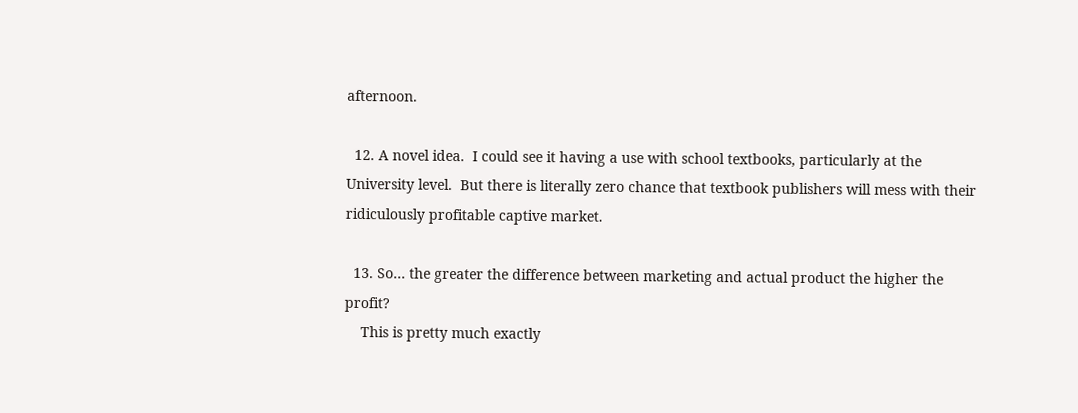afternoon.

  12. A novel idea.  I could see it having a use with school textbooks, particularly at the University level.  But there is literally zero chance that textbook publishers will mess with their ridiculously profitable captive market.

  13. So… the greater the difference between marketing and actual product the higher the profit?
    This is pretty much exactly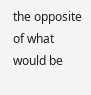the opposite of what would be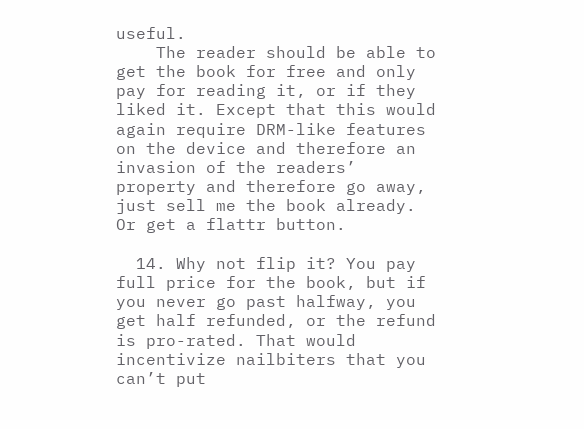useful.
    The reader should be able to get the book for free and only pay for reading it, or if they liked it. Except that this would again require DRM-like features on the device and therefore an invasion of the readers’ property and therefore go away, just sell me the book already. Or get a flattr button.

  14. Why not flip it? You pay full price for the book, but if you never go past halfway, you get half refunded, or the refund is pro-rated. That would incentivize nailbiters that you can’t put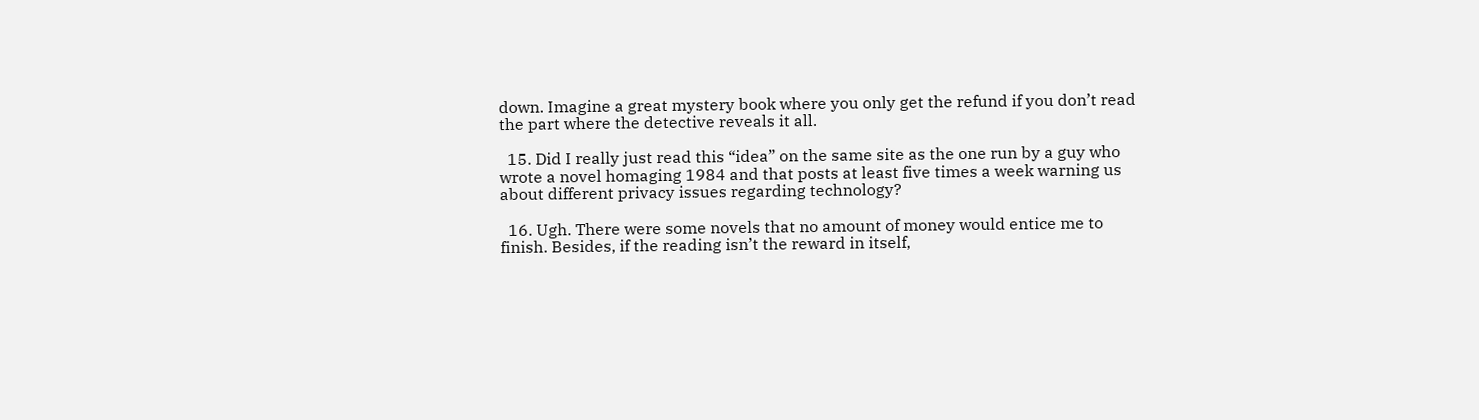down. Imagine a great mystery book where you only get the refund if you don’t read the part where the detective reveals it all.

  15. Did I really just read this “idea” on the same site as the one run by a guy who wrote a novel homaging 1984 and that posts at least five times a week warning us about different privacy issues regarding technology?

  16. Ugh. There were some novels that no amount of money would entice me to finish. Besides, if the reading isn’t the reward in itself,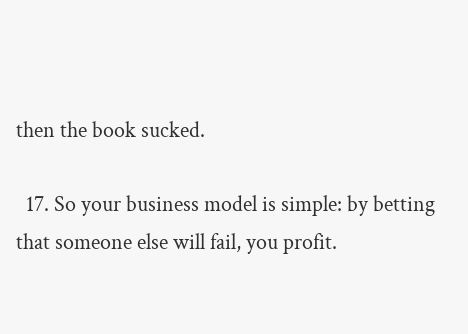then the book sucked.

  17. So your business model is simple: by betting that someone else will fail, you profit.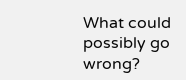What could possibly go wrong?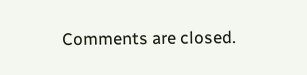Comments are closed.